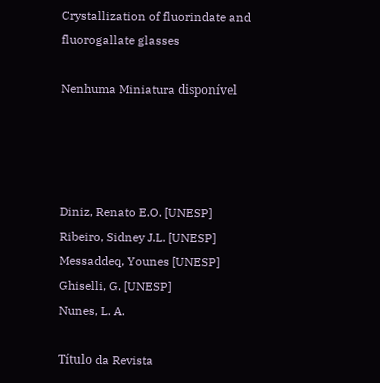Crystallization of fluorindate and fluorogallate glasses

Nenhuma Miniatura disponível




Diniz, Renato E.O. [UNESP]
Ribeiro, Sidney J.L. [UNESP]
Messaddeq, Younes [UNESP]
Ghiselli, G. [UNESP]
Nunes, L. A.

Título da Revista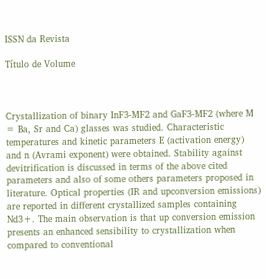ISSN da Revista

Título de Volume



Crystallization of binary InF3-MF2 and GaF3-MF2 (where M = Ba, Sr and Ca) glasses was studied. Characteristic temperatures and kinetic parameters E (activation energy) and n (Avrami exponent) were obtained. Stability against devitrification is discussed in terms of the above cited parameters and also of some others parameters proposed in literature. Optical properties (IR and upconversion emissions) are reported in different crystallized samples containing Nd3+. The main observation is that up conversion emission presents an enhanced sensibility to crystallization when compared to conventional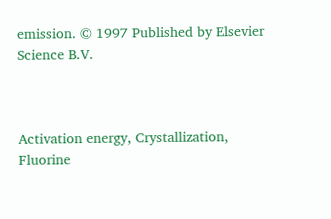emission. © 1997 Published by Elsevier Science B.V.



Activation energy, Crystallization, Fluorine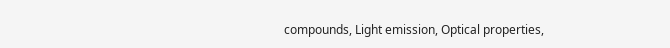compounds, Light emission, Optical properties,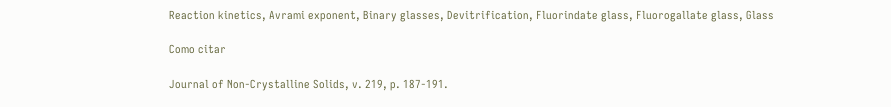Reaction kinetics, Avrami exponent, Binary glasses, Devitrification, Fluorindate glass, Fluorogallate glass, Glass

Como citar

Journal of Non-Crystalline Solids, v. 219, p. 187-191.